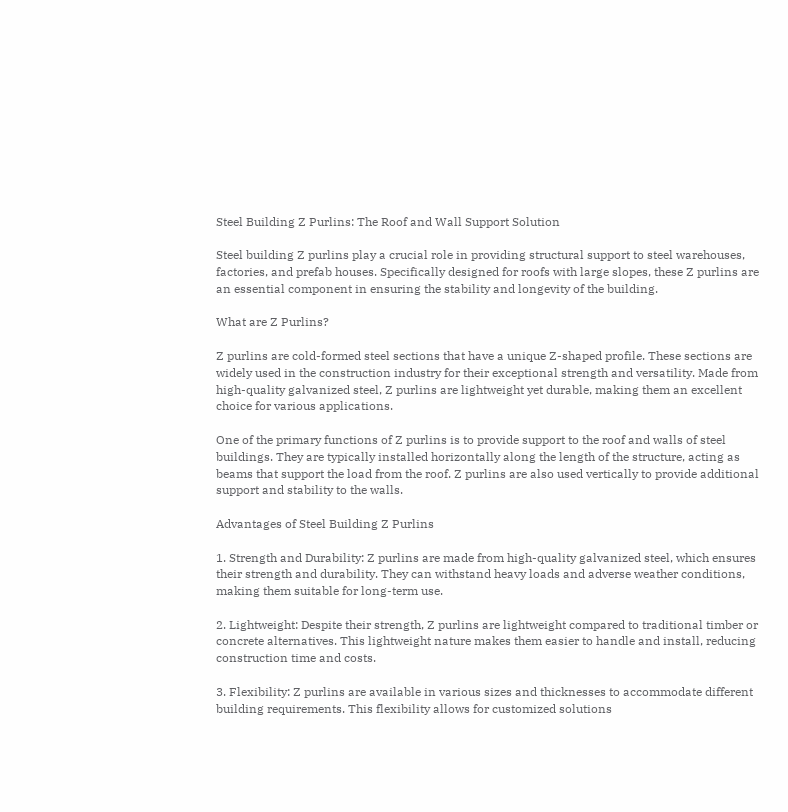Steel Building Z Purlins: The Roof and Wall Support Solution

Steel building Z purlins play a crucial role in providing structural support to steel warehouses, factories, and prefab houses. Specifically designed for roofs with large slopes, these Z purlins are an essential component in ensuring the stability and longevity of the building.

What are Z Purlins?

Z purlins are cold-formed steel sections that have a unique Z-shaped profile. These sections are widely used in the construction industry for their exceptional strength and versatility. Made from high-quality galvanized steel, Z purlins are lightweight yet durable, making them an excellent choice for various applications.

One of the primary functions of Z purlins is to provide support to the roof and walls of steel buildings. They are typically installed horizontally along the length of the structure, acting as beams that support the load from the roof. Z purlins are also used vertically to provide additional support and stability to the walls.

Advantages of Steel Building Z Purlins

1. Strength and Durability: Z purlins are made from high-quality galvanized steel, which ensures their strength and durability. They can withstand heavy loads and adverse weather conditions, making them suitable for long-term use.

2. Lightweight: Despite their strength, Z purlins are lightweight compared to traditional timber or concrete alternatives. This lightweight nature makes them easier to handle and install, reducing construction time and costs.

3. Flexibility: Z purlins are available in various sizes and thicknesses to accommodate different building requirements. This flexibility allows for customized solutions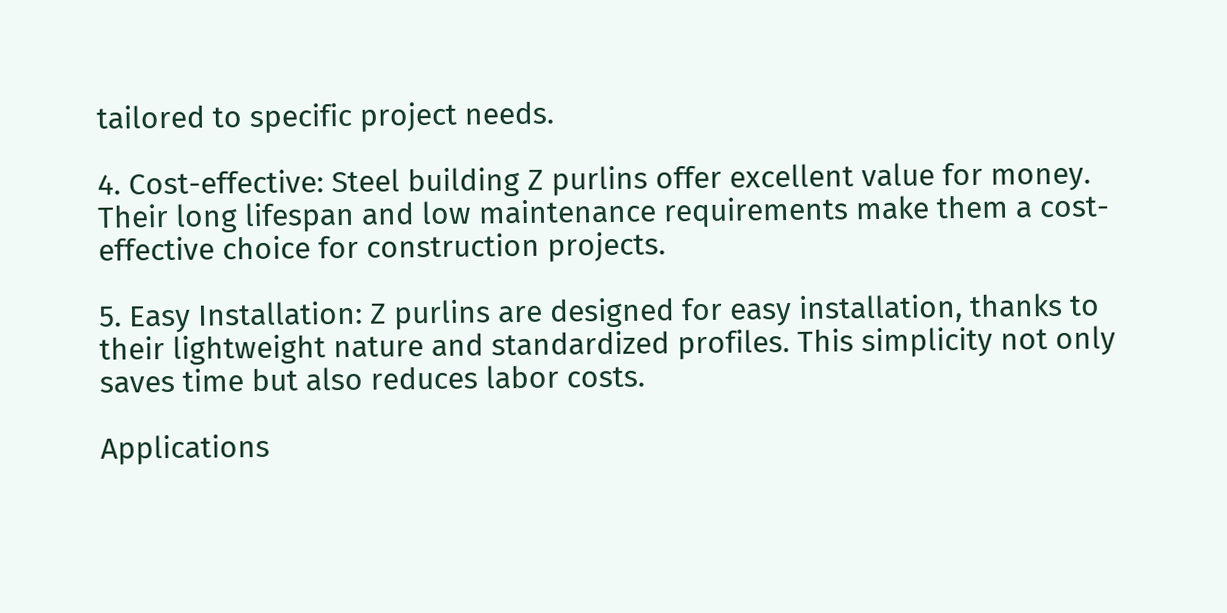tailored to specific project needs.

4. Cost-effective: Steel building Z purlins offer excellent value for money. Their long lifespan and low maintenance requirements make them a cost-effective choice for construction projects.

5. Easy Installation: Z purlins are designed for easy installation, thanks to their lightweight nature and standardized profiles. This simplicity not only saves time but also reduces labor costs.

Applications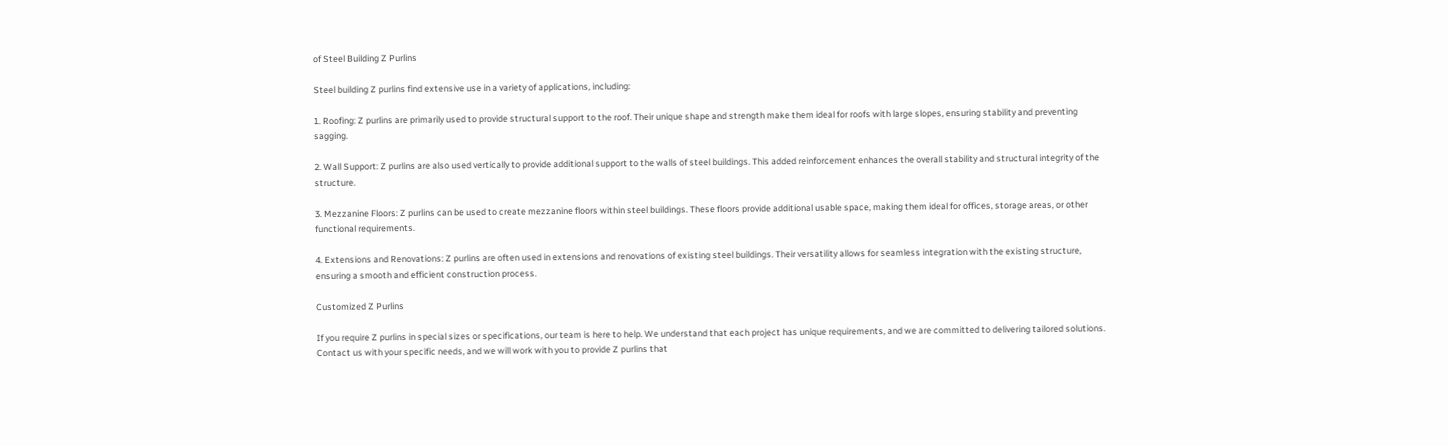of Steel Building Z Purlins

Steel building Z purlins find extensive use in a variety of applications, including:

1. Roofing: Z purlins are primarily used to provide structural support to the roof. Their unique shape and strength make them ideal for roofs with large slopes, ensuring stability and preventing sagging.

2. Wall Support: Z purlins are also used vertically to provide additional support to the walls of steel buildings. This added reinforcement enhances the overall stability and structural integrity of the structure.

3. Mezzanine Floors: Z purlins can be used to create mezzanine floors within steel buildings. These floors provide additional usable space, making them ideal for offices, storage areas, or other functional requirements.

4. Extensions and Renovations: Z purlins are often used in extensions and renovations of existing steel buildings. Their versatility allows for seamless integration with the existing structure, ensuring a smooth and efficient construction process.

Customized Z Purlins

If you require Z purlins in special sizes or specifications, our team is here to help. We understand that each project has unique requirements, and we are committed to delivering tailored solutions. Contact us with your specific needs, and we will work with you to provide Z purlins that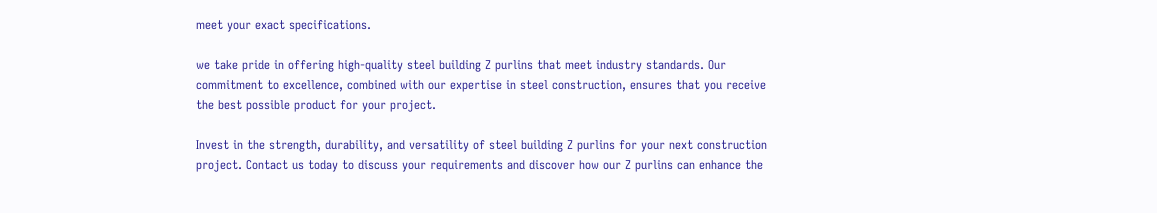meet your exact specifications.

we take pride in offering high-quality steel building Z purlins that meet industry standards. Our commitment to excellence, combined with our expertise in steel construction, ensures that you receive the best possible product for your project.

Invest in the strength, durability, and versatility of steel building Z purlins for your next construction project. Contact us today to discuss your requirements and discover how our Z purlins can enhance the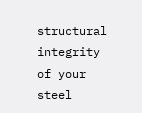structural integrity of your steel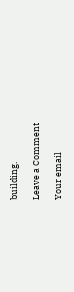building.

Leave a Comment

Your email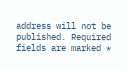address will not be published. Required fields are marked *